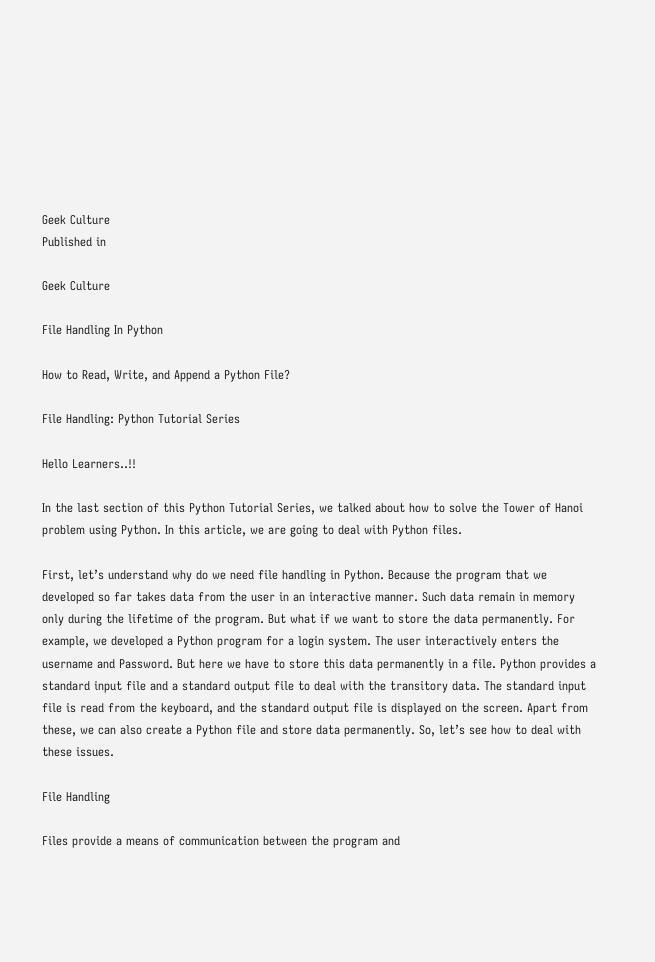Geek Culture
Published in

Geek Culture

File Handling In Python

How to Read, Write, and Append a Python File?

File Handling: Python Tutorial Series

Hello Learners..!!

In the last section of this Python Tutorial Series, we talked about how to solve the Tower of Hanoi problem using Python. In this article, we are going to deal with Python files.

First, let’s understand why do we need file handling in Python. Because the program that we developed so far takes data from the user in an interactive manner. Such data remain in memory only during the lifetime of the program. But what if we want to store the data permanently. For example, we developed a Python program for a login system. The user interactively enters the username and Password. But here we have to store this data permanently in a file. Python provides a standard input file and a standard output file to deal with the transitory data. The standard input file is read from the keyboard, and the standard output file is displayed on the screen. Apart from these, we can also create a Python file and store data permanently. So, let’s see how to deal with these issues.

File Handling

Files provide a means of communication between the program and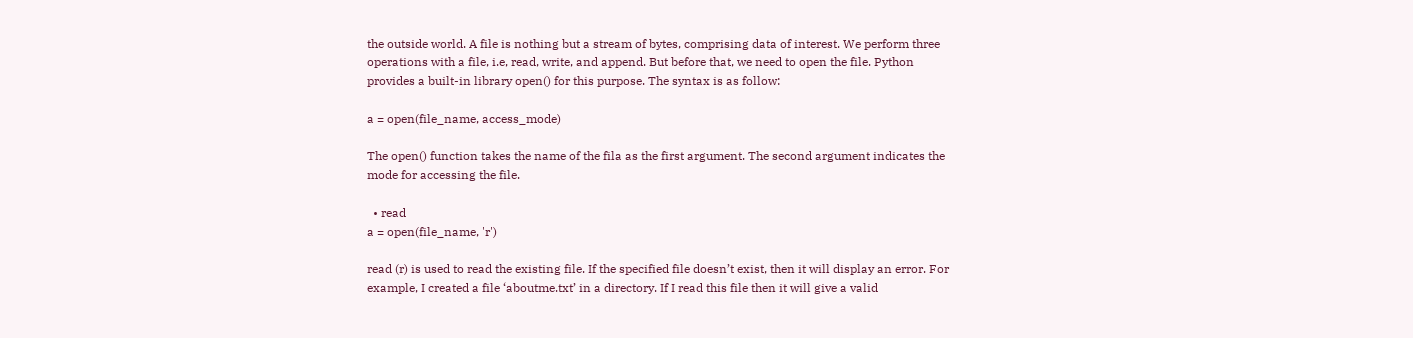the outside world. A file is nothing but a stream of bytes, comprising data of interest. We perform three operations with a file, i.e, read, write, and append. But before that, we need to open the file. Python provides a built-in library open() for this purpose. The syntax is as follow:

a = open(file_name, access_mode)

The open() function takes the name of the fila as the first argument. The second argument indicates the mode for accessing the file.

  • read
a = open(file_name, 'r')

read (r) is used to read the existing file. If the specified file doesn’t exist, then it will display an error. For example, I created a file ‘aboutme.txt’ in a directory. If I read this file then it will give a valid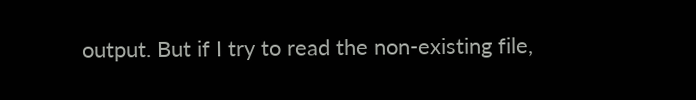output. But if I try to read the non-existing file,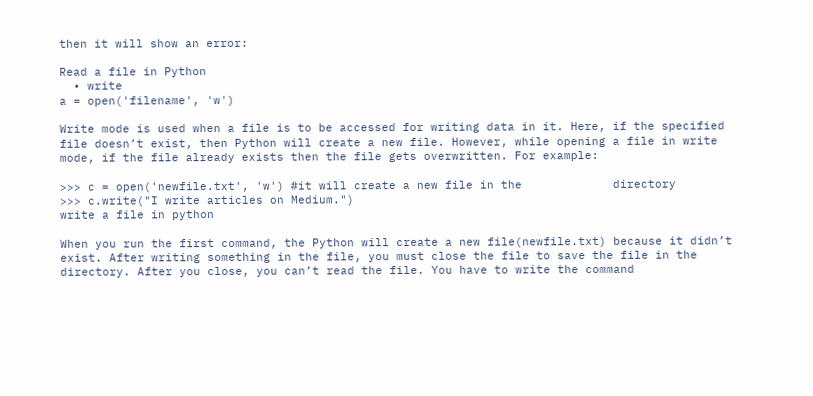then it will show an error:

Read a file in Python
  • write
a = open('filename', 'w')

Write mode is used when a file is to be accessed for writing data in it. Here, if the specified file doesn’t exist, then Python will create a new file. However, while opening a file in write mode, if the file already exists then the file gets overwritten. For example:

>>> c = open('newfile.txt', 'w') #it will create a new file in the             directory
>>> c.write("I write articles on Medium.")
write a file in python

When you run the first command, the Python will create a new file(newfile.txt) because it didn’t exist. After writing something in the file, you must close the file to save the file in the directory. After you close, you can’t read the file. You have to write the command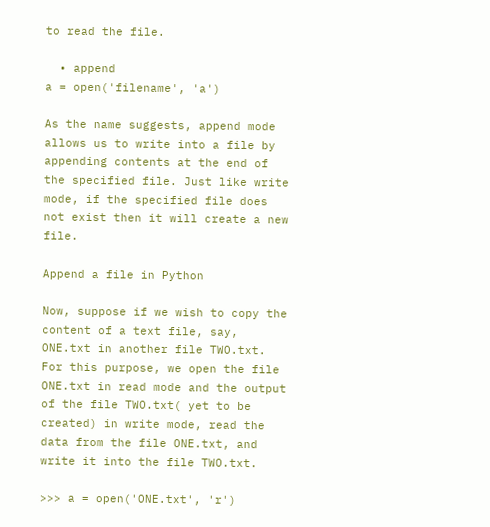to read the file.

  • append
a = open('filename', 'a')

As the name suggests, append mode allows us to write into a file by appending contents at the end of the specified file. Just like write mode, if the specified file does not exist then it will create a new file.

Append a file in Python

Now, suppose if we wish to copy the content of a text file, say, ONE.txt in another file TWO.txt. For this purpose, we open the file ONE.txt in read mode and the output of the file TWO.txt( yet to be created) in write mode, read the data from the file ONE.txt, and write it into the file TWO.txt.

>>> a = open('ONE.txt', 'r')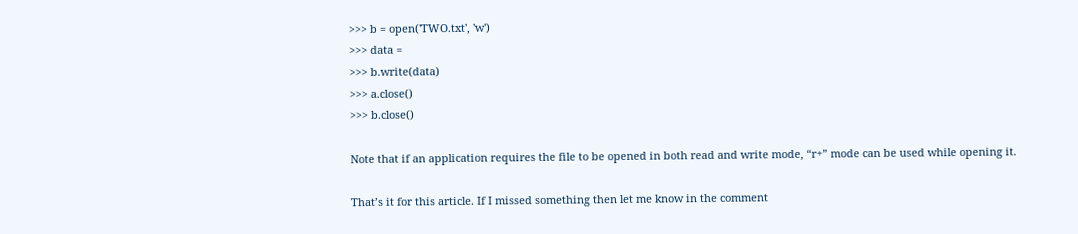>>> b = open('TWO.txt', 'w')
>>> data =
>>> b.write(data)
>>> a.close()
>>> b.close()

Note that if an application requires the file to be opened in both read and write mode, “r+” mode can be used while opening it.

That’s it for this article. If I missed something then let me know in the comment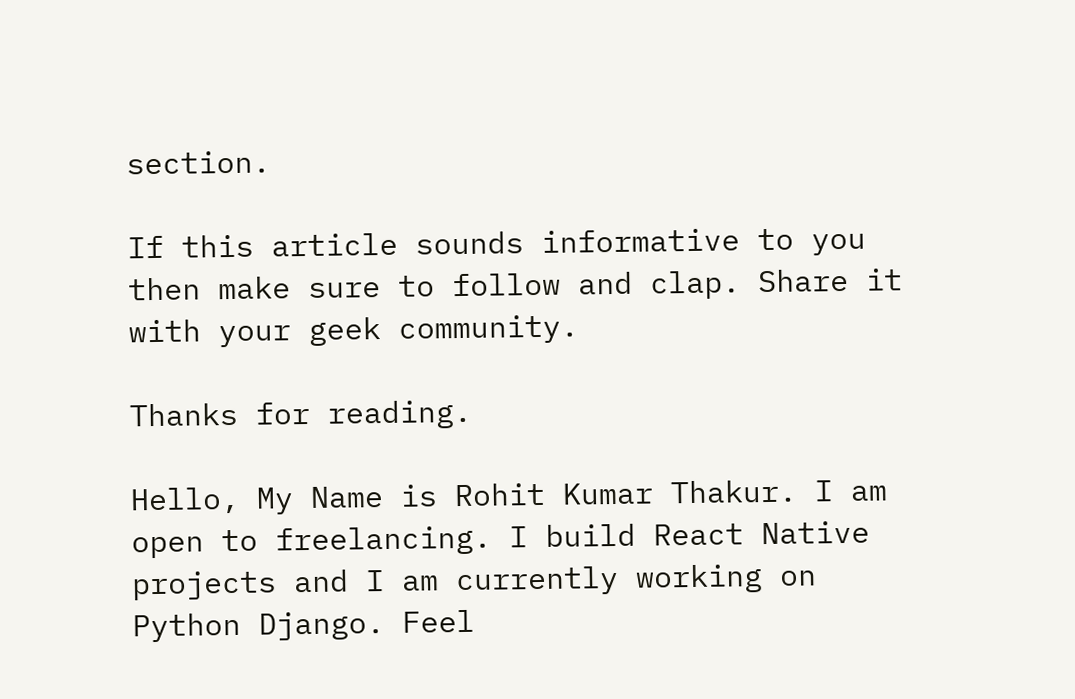section.

If this article sounds informative to you then make sure to follow and clap. Share it with your geek community.

Thanks for reading.

Hello, My Name is Rohit Kumar Thakur. I am open to freelancing. I build React Native projects and I am currently working on Python Django. Feel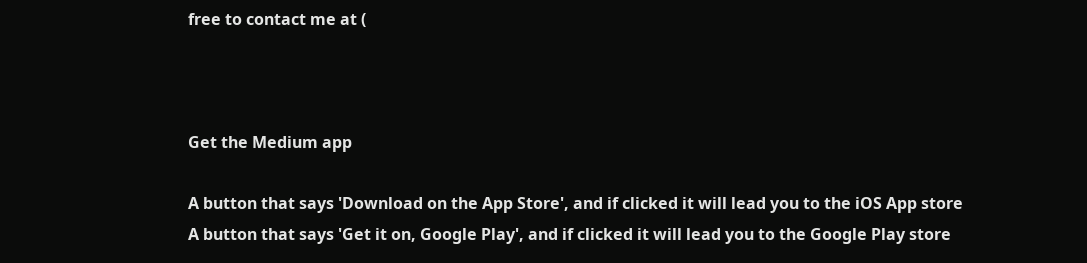free to contact me at (



Get the Medium app

A button that says 'Download on the App Store', and if clicked it will lead you to the iOS App store
A button that says 'Get it on, Google Play', and if clicked it will lead you to the Google Play store